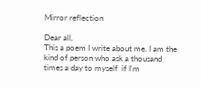Mirror reflection

Dear all,
This a poem I write about me. I am the kind of person who ask a thousand times a day to myself  if I'm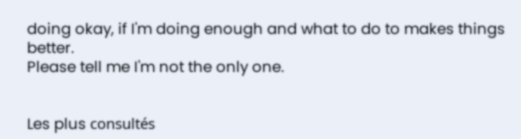doing okay, if I'm doing enough and what to do to makes things better.
Please tell me I'm not the only one.


Les plus consultés